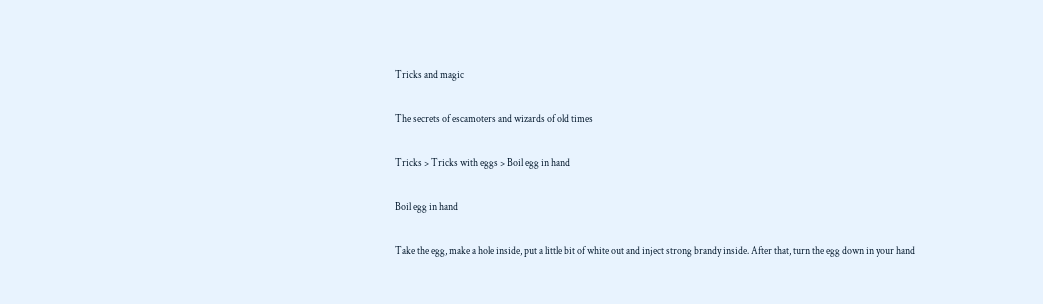Tricks and magic

The secrets of escamoters and wizards of old times

Tricks > Tricks with eggs > Boil egg in hand

Boil egg in hand

Take the egg, make a hole inside, put a little bit of white out and inject strong brandy inside. After that, turn the egg down in your hand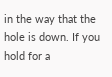in the way that the hole is down. If you hold for a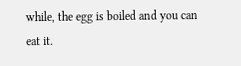while, the egg is boiled and you can eat it.